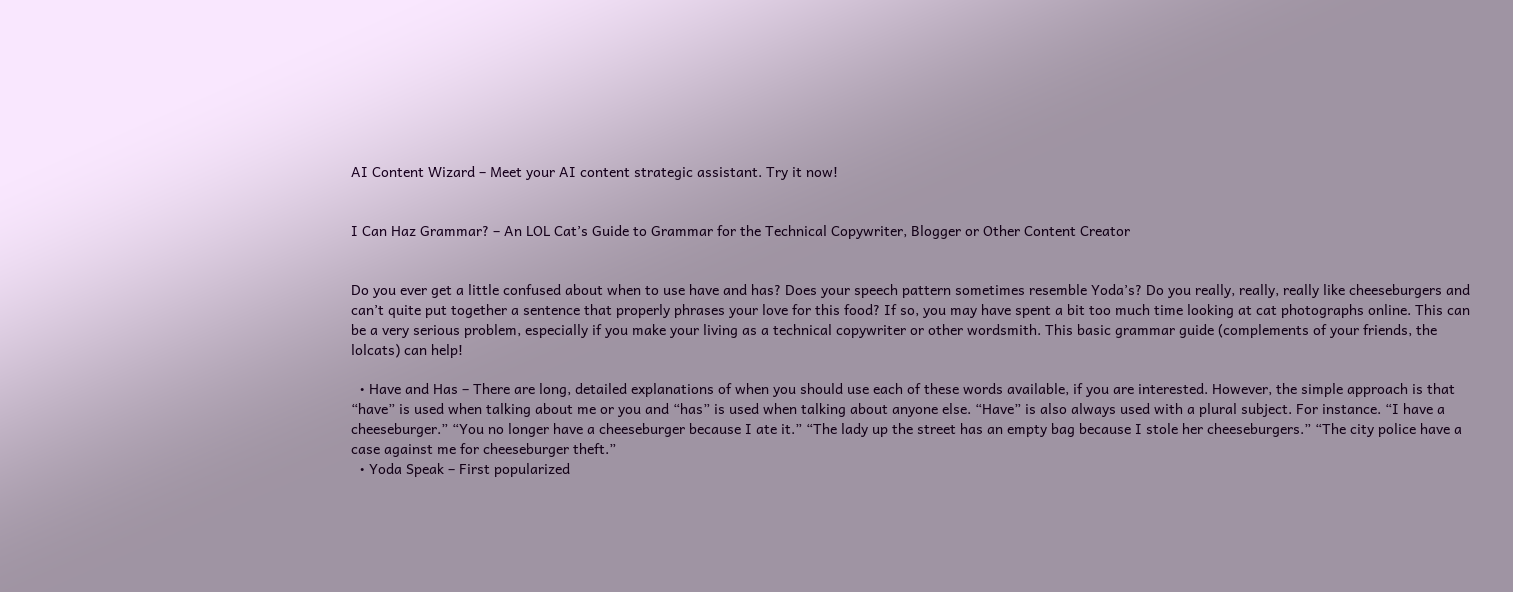AI Content Wizard – Meet your AI content strategic assistant. Try it now!


I Can Haz Grammar? – An LOL Cat’s Guide to Grammar for the Technical Copywriter, Blogger or Other Content Creator


Do you ever get a little confused about when to use have and has? Does your speech pattern sometimes resemble Yoda’s? Do you really, really, really like cheeseburgers and can’t quite put together a sentence that properly phrases your love for this food? If so, you may have spent a bit too much time looking at cat photographs online. This can be a very serious problem, especially if you make your living as a technical copywriter or other wordsmith. This basic grammar guide (complements of your friends, the lolcats) can help!

  • Have and Has – There are long, detailed explanations of when you should use each of these words available, if you are interested. However, the simple approach is that “have” is used when talking about me or you and “has” is used when talking about anyone else. “Have” is also always used with a plural subject. For instance. “I have a cheeseburger.” “You no longer have a cheeseburger because I ate it.” “The lady up the street has an empty bag because I stole her cheeseburgers.” “The city police have a case against me for cheeseburger theft.”
  • Yoda Speak – First popularized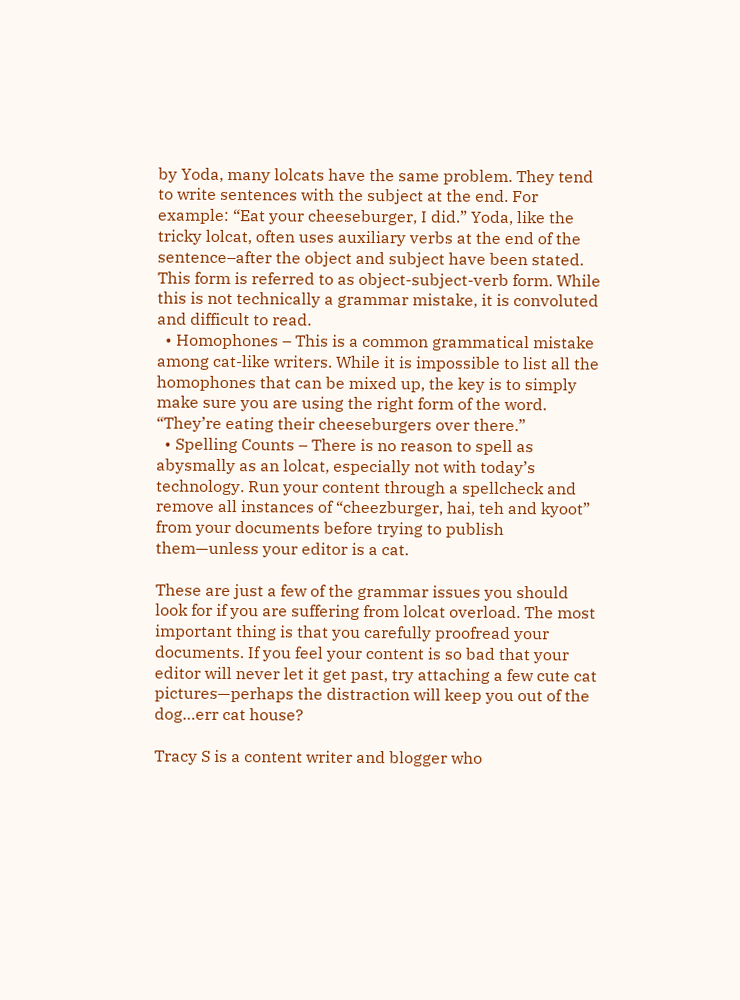by Yoda, many lolcats have the same problem. They tend to write sentences with the subject at the end. For example: “Eat your cheeseburger, I did.” Yoda, like the tricky lolcat, often uses auxiliary verbs at the end of the sentence–after the object and subject have been stated. This form is referred to as object-subject-verb form. While this is not technically a grammar mistake, it is convoluted and difficult to read.
  • Homophones – This is a common grammatical mistake among cat-like writers. While it is impossible to list all the homophones that can be mixed up, the key is to simply make sure you are using the right form of the word. “They’re eating their cheeseburgers over there.”
  • Spelling Counts – There is no reason to spell as abysmally as an lolcat, especially not with today’s technology. Run your content through a spellcheck and remove all instances of “cheezburger, hai, teh and kyoot” from your documents before trying to publish them—unless your editor is a cat.

These are just a few of the grammar issues you should look for if you are suffering from lolcat overload. The most important thing is that you carefully proofread your documents. If you feel your content is so bad that your editor will never let it get past, try attaching a few cute cat pictures—perhaps the distraction will keep you out of the dog…err cat house?

Tracy S is a content writer and blogger who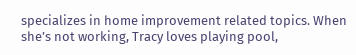specializes in home improvement related topics. When she’s not working, Tracy loves playing pool,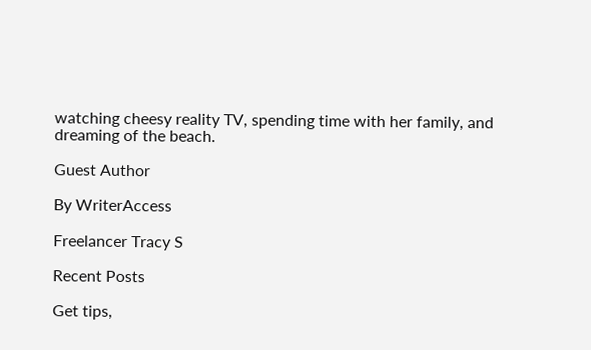watching cheesy reality TV, spending time with her family, and dreaming of the beach.

Guest Author

By WriterAccess

Freelancer Tracy S

Recent Posts

Get tips,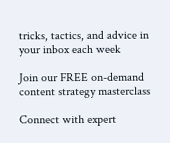tricks, tactics, and advice in your inbox each week

Join our FREE on-demand content strategy masterclass

Connect with expert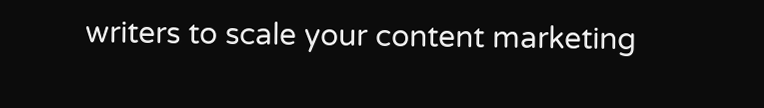writers to scale your content marketing